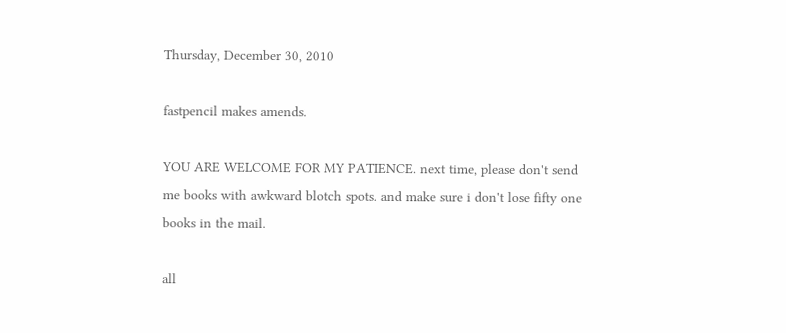Thursday, December 30, 2010

fastpencil makes amends.

YOU ARE WELCOME FOR MY PATIENCE. next time, please don't send me books with awkward blotch spots. and make sure i don't lose fifty one books in the mail.

all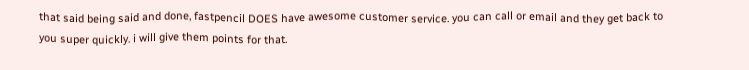that said being said and done, fastpencil DOES have awesome customer service. you can call or email and they get back to you super quickly. i will give them points for that.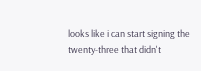looks like i can start signing the twenty-three that didn't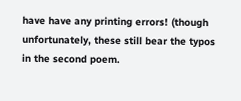have have any printing errors! (though unfortunately, these still bear the typos in the second poem.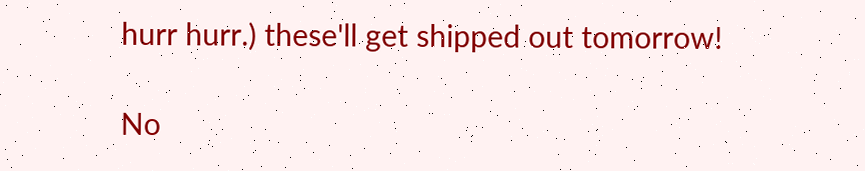hurr hurr.) these'll get shipped out tomorrow!

No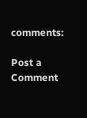comments:

Post a Comment